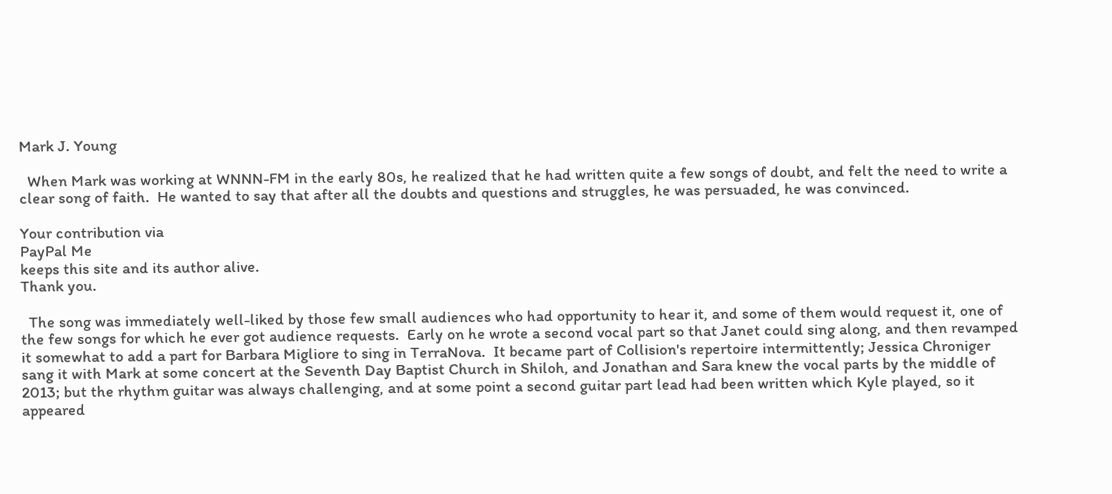Mark J. Young

  When Mark was working at WNNN-FM in the early 80s, he realized that he had written quite a few songs of doubt, and felt the need to write a clear song of faith.  He wanted to say that after all the doubts and questions and struggles, he was persuaded, he was convinced.

Your contribution via
PayPal Me
keeps this site and its author alive.
Thank you.

  The song was immediately well-liked by those few small audiences who had opportunity to hear it, and some of them would request it, one of the few songs for which he ever got audience requests.  Early on he wrote a second vocal part so that Janet could sing along, and then revamped it somewhat to add a part for Barbara Migliore to sing in TerraNova.  It became part of Collision's repertoire intermittently; Jessica Chroniger sang it with Mark at some concert at the Seventh Day Baptist Church in Shiloh, and Jonathan and Sara knew the vocal parts by the middle of 2013; but the rhythm guitar was always challenging, and at some point a second guitar part lead had been written which Kyle played, so it appeared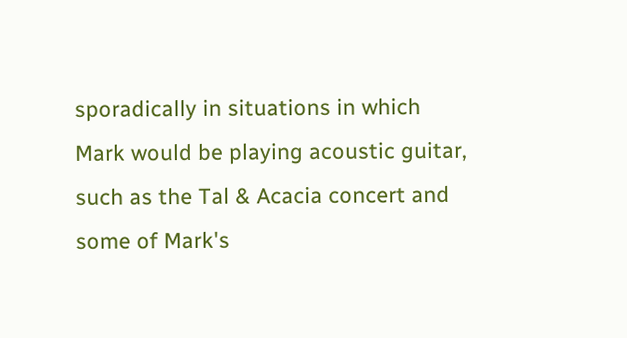sporadically in situations in which Mark would be playing acoustic guitar, such as the Tal & Acacia concert and some of Mark's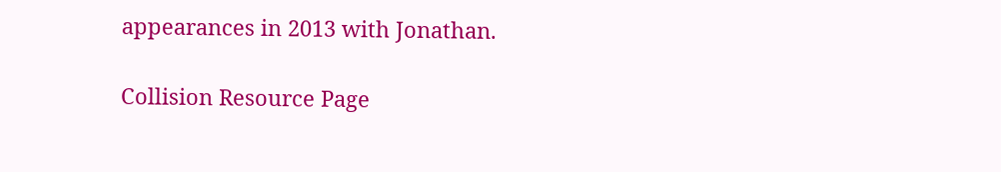appearances in 2013 with Jonathan.

Collision Resource Page